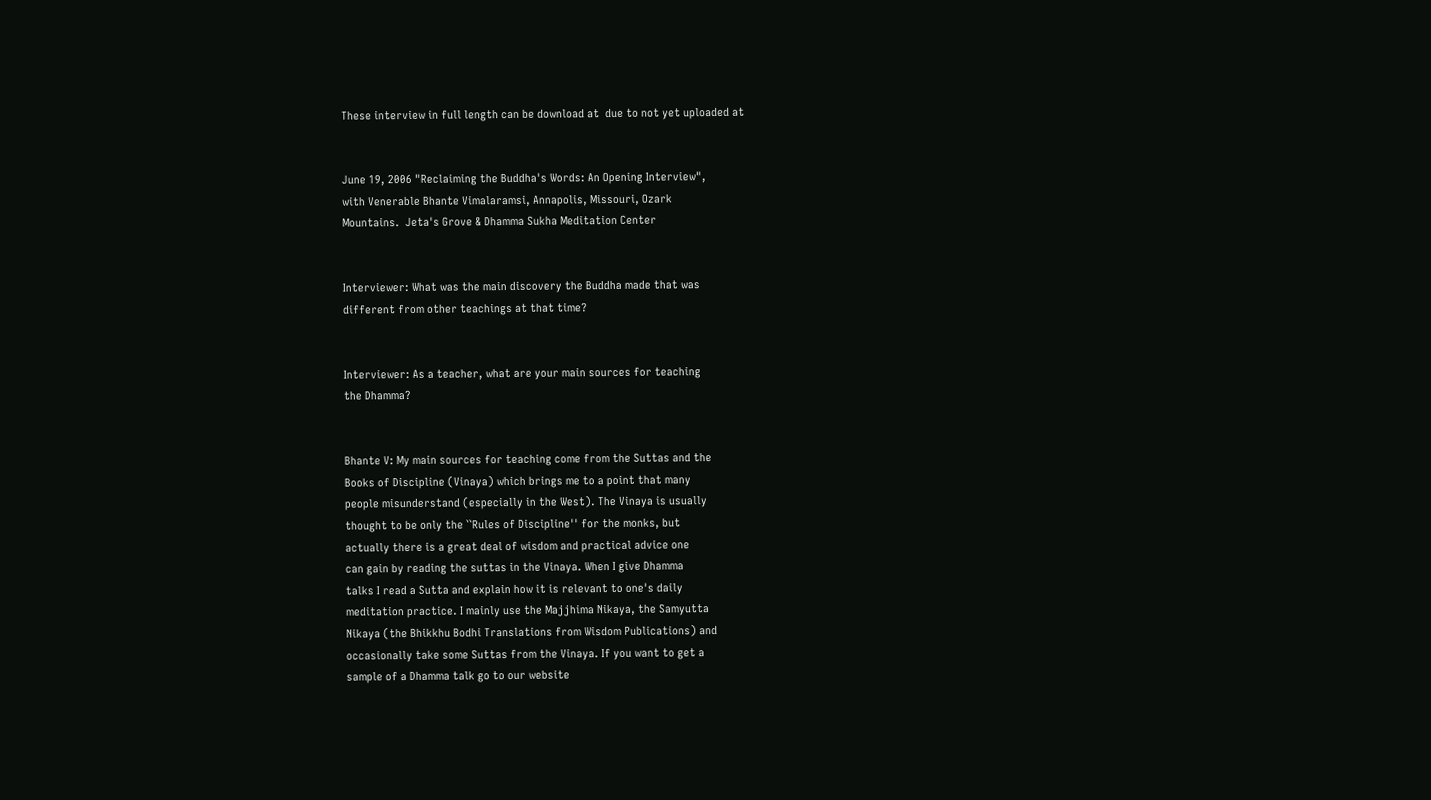These interview in full length can be download at  due to not yet uploaded at


June 19, 2006 "Reclaiming the Buddha's Words: An Opening Interview",
with Venerable Bhante Vimalaramsi, Annapolis, Missouri, Ozark
Mountains.  Jeta's Grove & Dhamma Sukha Meditation Center


Interviewer: What was the main discovery the Buddha made that was
different from other teachings at that time?


Interviewer: As a teacher, what are your main sources for teaching
the Dhamma?


Bhante V: My main sources for teaching come from the Suttas and the
Books of Discipline (Vinaya) which brings me to a point that many
people misunderstand (especially in the West). The Vinaya is usually
thought to be only the ``Rules of Discipline'' for the monks, but
actually there is a great deal of wisdom and practical advice one
can gain by reading the suttas in the Vinaya. When I give Dhamma
talks I read a Sutta and explain how it is relevant to one's daily
meditation practice. I mainly use the Majjhima Nikaya, the Samyutta
Nikaya (the Bhikkhu Bodhi Translations from Wisdom Publications) and
occasionally take some Suttas from the Vinaya. If you want to get a
sample of a Dhamma talk go to our website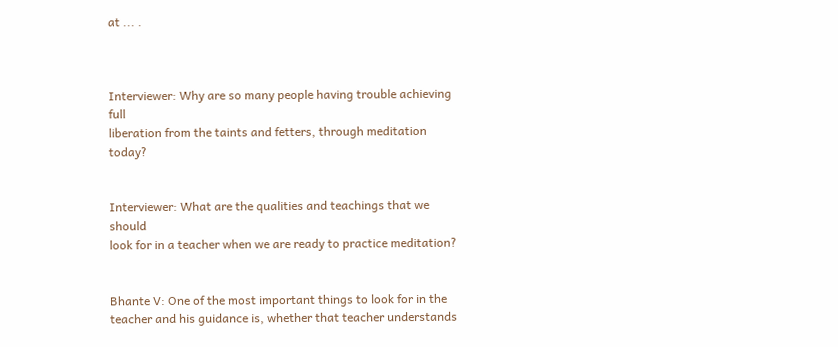at ... .



Interviewer: Why are so many people having trouble achieving full
liberation from the taints and fetters, through meditation today?


Interviewer: What are the qualities and teachings that we should
look for in a teacher when we are ready to practice meditation?


Bhante V: One of the most important things to look for in the
teacher and his guidance is, whether that teacher understands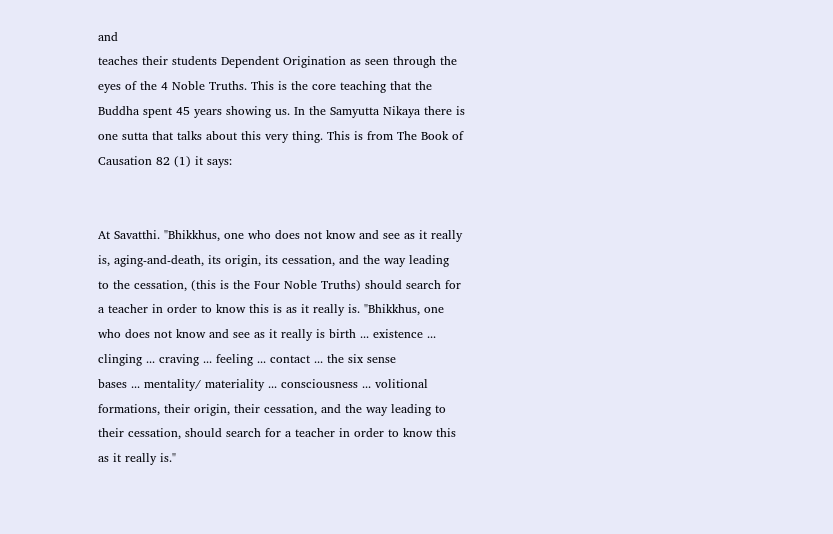and
teaches their students Dependent Origination as seen through the
eyes of the 4 Noble Truths. This is the core teaching that the
Buddha spent 45 years showing us. In the Samyutta Nikaya there is
one sutta that talks about this very thing. This is from The Book of
Causation 82 (1) it says:


At Savatthi. "Bhikkhus, one who does not know and see as it really
is, aging-and-death, its origin, its cessation, and the way leading
to the cessation, (this is the Four Noble Truths) should search for
a teacher in order to know this is as it really is. "Bhikkhus, one
who does not know and see as it really is birth ... existence ...
clinging ... craving ... feeling ... contact ... the six sense
bases ... mentality/ materiality ... consciousness ... volitional
formations, their origin, their cessation, and the way leading to
their cessation, should search for a teacher in order to know this
as it really is."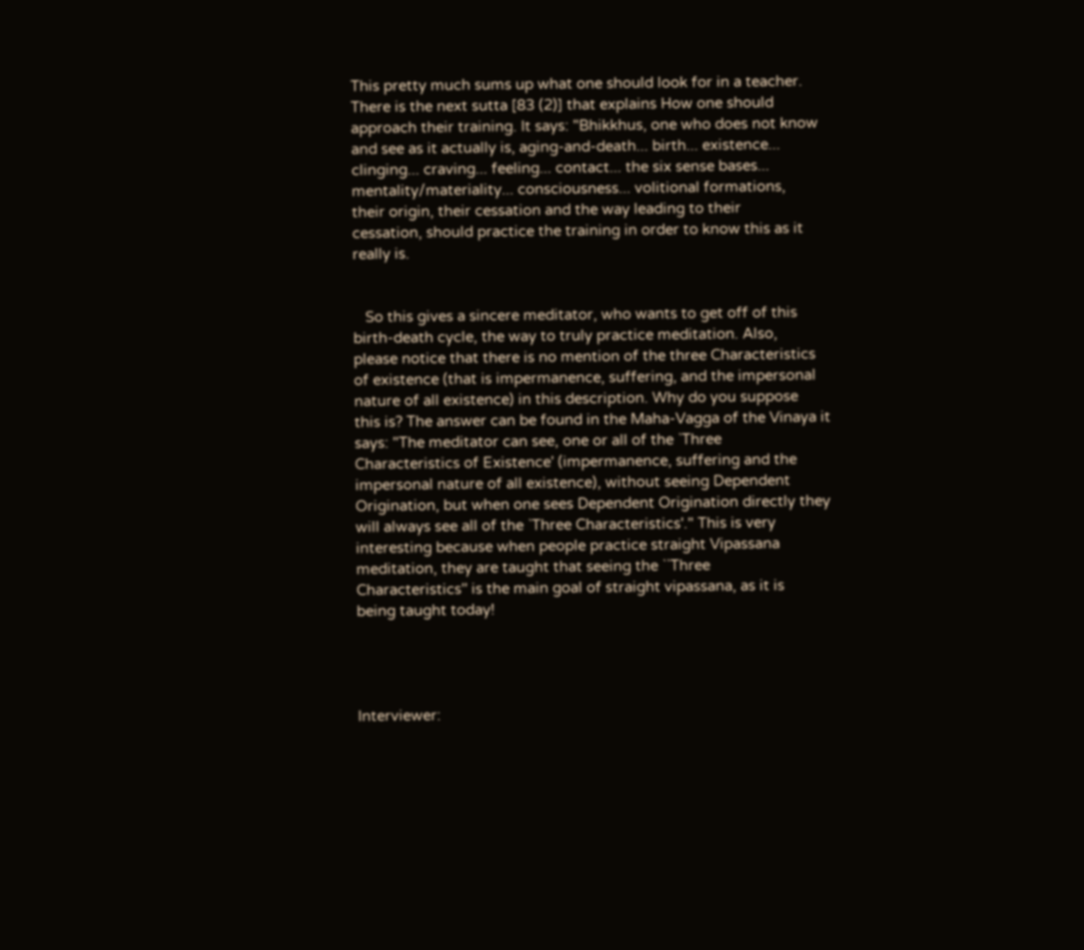This pretty much sums up what one should look for in a teacher.
There is the next sutta [83 (2)] that explains How one should
approach their training. It says: "Bhikkhus, one who does not know
and see as it actually is, aging-and-death... birth... existence...
clinging... craving... feeling... contact... the six sense bases...
mentality/materiality... consciousness... volitional formations,
their origin, their cessation and the way leading to their
cessation, should practice the training in order to know this as it
really is.


   So this gives a sincere meditator, who wants to get off of this
birth-death cycle, the way to truly practice meditation. Also,
please notice that there is no mention of the three Characteristics
of existence (that is impermanence, suffering, and the impersonal
nature of all existence) in this description. Why do you suppose
this is? The answer can be found in the Maha-Vagga of the Vinaya it
says: "The meditator can see, one or all of the `Three
Characteristics of Existence' (impermanence, suffering and the
impersonal nature of all existence), without seeing Dependent
Origination, but when one sees Dependent Origination directly they
will always see all of the `Three Characteristics'." This is very
interesting because when people practice straight Vipassana
meditation, they are taught that seeing the ``Three
Characteristics'' is the main goal of straight vipassana, as it is
being taught today!




Interviewer: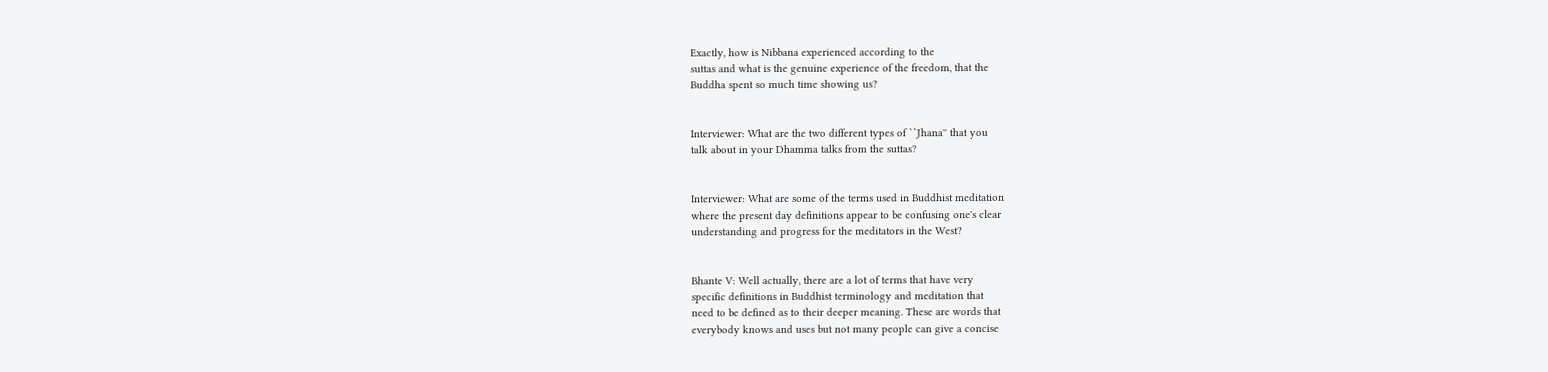Exactly, how is Nibbana experienced according to the
suttas and what is the genuine experience of the freedom, that the
Buddha spent so much time showing us?


Interviewer: What are the two different types of ``Jhana'' that you
talk about in your Dhamma talks from the suttas?


Interviewer: What are some of the terms used in Buddhist meditation
where the present day definitions appear to be confusing one's clear
understanding and progress for the meditators in the West?


Bhante V: Well actually, there are a lot of terms that have very
specific definitions in Buddhist terminology and meditation that
need to be defined as to their deeper meaning. These are words that
everybody knows and uses but not many people can give a concise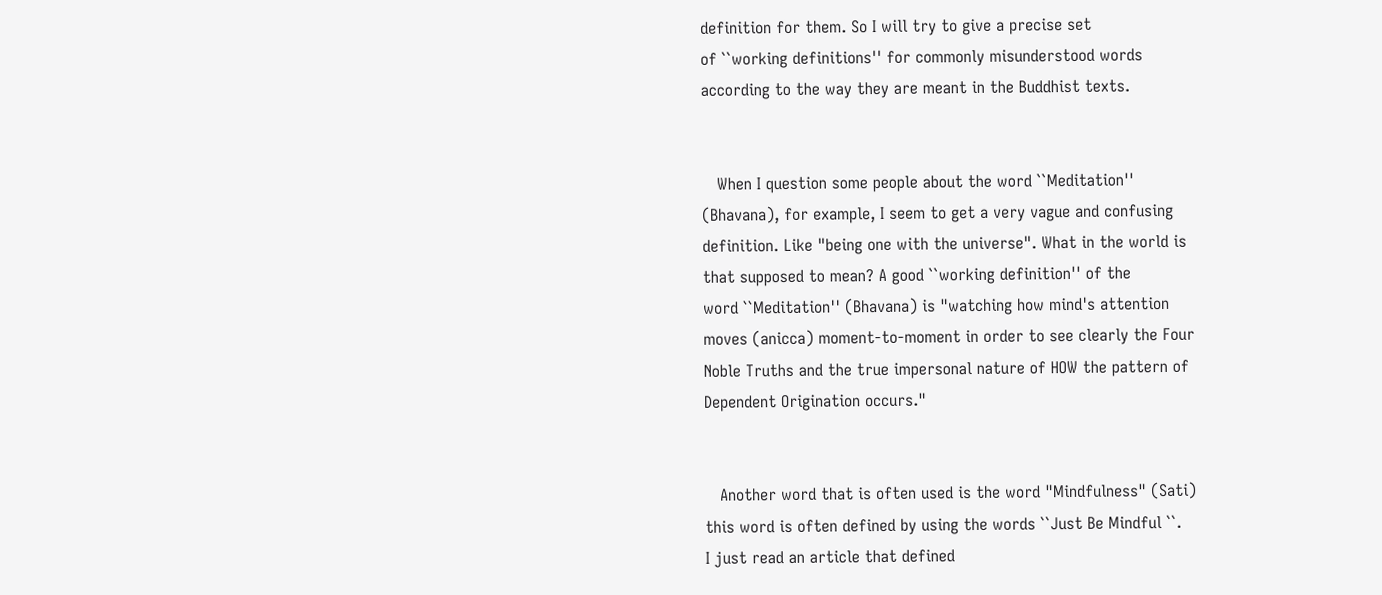definition for them. So I will try to give a precise set
of ``working definitions'' for commonly misunderstood words
according to the way they are meant in the Buddhist texts.


   When I question some people about the word ``Meditation''
(Bhavana), for example, I seem to get a very vague and confusing
definition. Like "being one with the universe". What in the world is
that supposed to mean? A good ``working definition'' of the
word ``Meditation'' (Bhavana) is "watching how mind's attention
moves (anicca) moment-to-moment in order to see clearly the Four
Noble Truths and the true impersonal nature of HOW the pattern of
Dependent Origination occurs."


   Another word that is often used is the word "Mindfulness" (Sati)
this word is often defined by using the words ``Just Be Mindful ``.
I just read an article that defined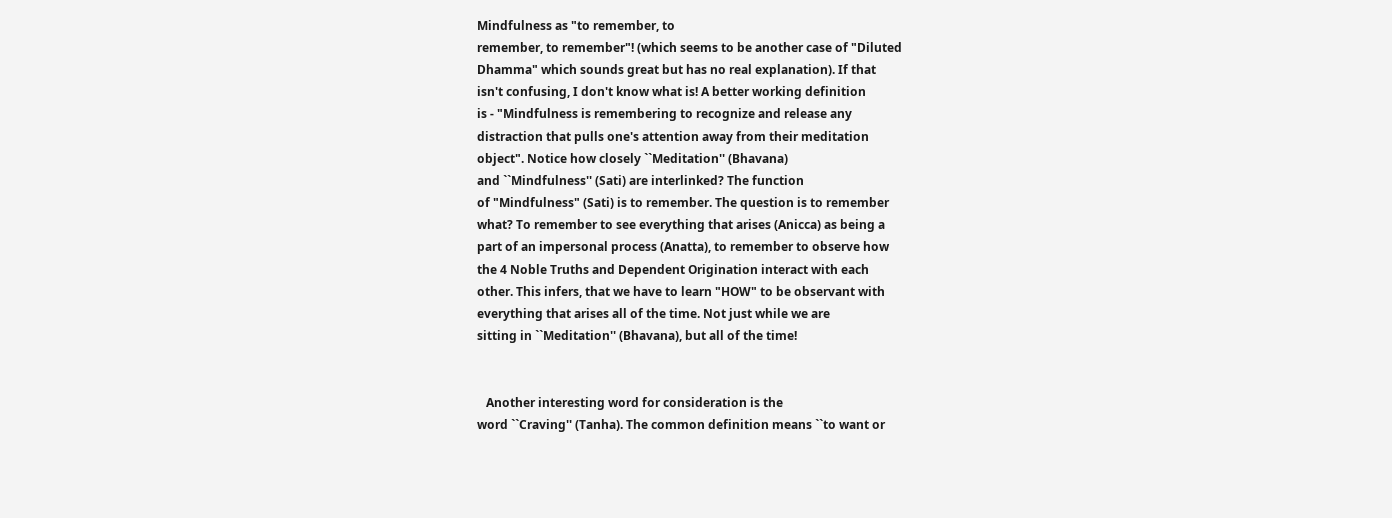Mindfulness as "to remember, to
remember, to remember"! (which seems to be another case of "Diluted
Dhamma" which sounds great but has no real explanation). If that
isn't confusing, I don't know what is! A better working definition
is - "Mindfulness is remembering to recognize and release any
distraction that pulls one's attention away from their meditation
object". Notice how closely ``Meditation'' (Bhavana)
and ``Mindfulness'' (Sati) are interlinked? The function
of "Mindfulness" (Sati) is to remember. The question is to remember
what? To remember to see everything that arises (Anicca) as being a
part of an impersonal process (Anatta), to remember to observe how
the 4 Noble Truths and Dependent Origination interact with each
other. This infers, that we have to learn "HOW" to be observant with
everything that arises all of the time. Not just while we are
sitting in ``Meditation'' (Bhavana), but all of the time!


   Another interesting word for consideration is the
word ``Craving'' (Tanha). The common definition means ``to want or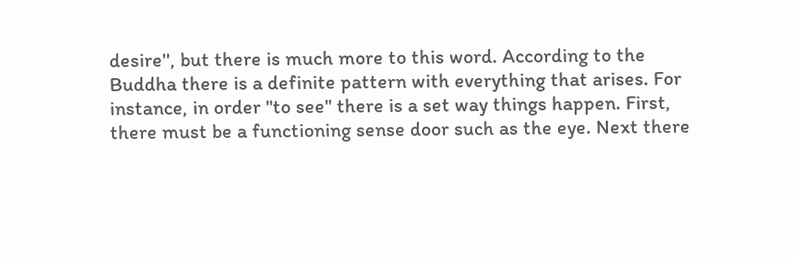desire'', but there is much more to this word. According to the
Buddha there is a definite pattern with everything that arises. For
instance, in order "to see" there is a set way things happen. First,
there must be a functioning sense door such as the eye. Next there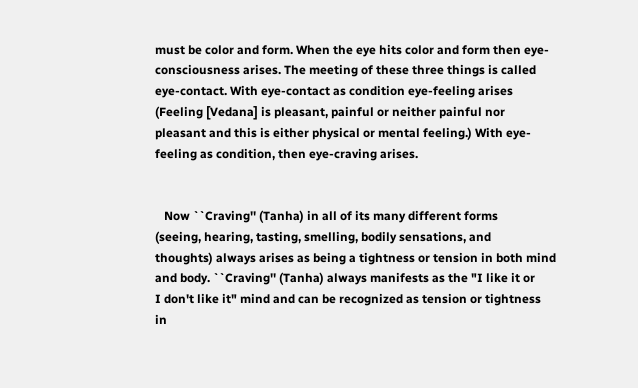must be color and form. When the eye hits color and form then eye-
consciousness arises. The meeting of these three things is called
eye-contact. With eye-contact as condition eye-feeling arises
(Feeling [Vedana] is pleasant, painful or neither painful nor
pleasant and this is either physical or mental feeling.) With eye-
feeling as condition, then eye-craving arises.


   Now ``Craving'' (Tanha) in all of its many different forms
(seeing, hearing, tasting, smelling, bodily sensations, and
thoughts) always arises as being a tightness or tension in both mind
and body. ``Craving'' (Tanha) always manifests as the "I like it or
I don't like it" mind and can be recognized as tension or tightness
in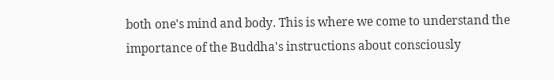both one's mind and body. This is where we come to understand the
importance of the Buddha's instructions about consciously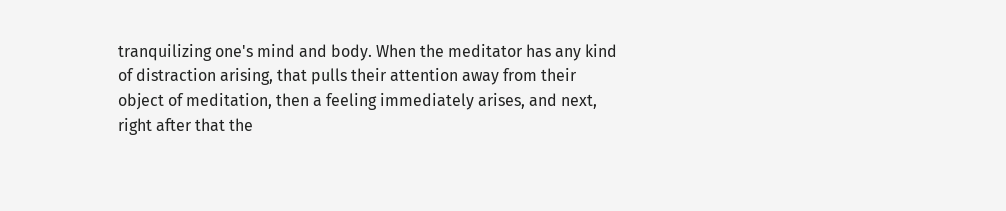tranquilizing one's mind and body. When the meditator has any kind
of distraction arising, that pulls their attention away from their
object of meditation, then a feeling immediately arises, and next,
right after that the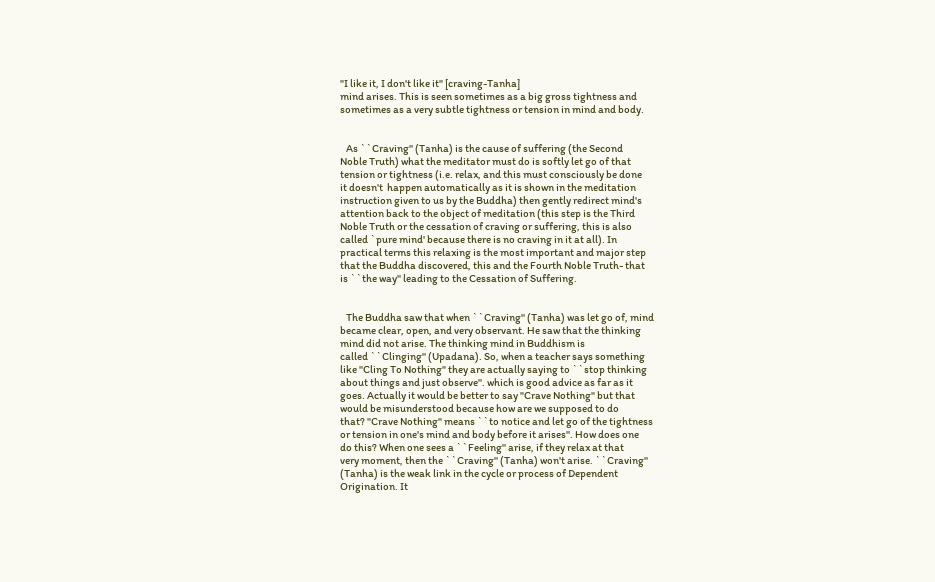"I like it, I don't like it" [craving-Tanha]
mind arises. This is seen sometimes as a big gross tightness and
sometimes as a very subtle tightness or tension in mind and body.


   As ``Craving'' (Tanha) is the cause of suffering (the Second
Noble Truth) what the meditator must do is softly let go of that
tension or tightness (i.e. relax, and this must consciously be done
it doesn't  happen automatically as it is shown in the meditation
instruction given to us by the Buddha) then gently redirect mind's
attention back to the object of meditation (this step is the Third
Noble Truth or the cessation of craving or suffering, this is also
called `pure mind' because there is no craving in it at all). In
practical terms this relaxing is the most important and major step
that the Buddha discovered, this and the Fourth Noble Truth- that
is ``the way'' leading to the Cessation of Suffering.


   The Buddha saw that when ``Craving'' (Tanha) was let go of, mind
became clear, open, and very observant. He saw that the thinking
mind did not arise. The thinking mind in Buddhism is
called ``Clinging'' (Upadana). So, when a teacher says something
like "Cling To Nothing" they are actually saying to ``stop thinking
about things and just observe''. which is good advice as far as it
goes. Actually it would be better to say "Crave Nothing" but that
would be misunderstood because how are we supposed to do
that? "Crave Nothing" means ``to notice and let go of the tightness
or tension in one's mind and body before it arises''. How does one
do this? When one sees a ``Feeling'' arise, if they relax at that
very moment, then the ``Craving'' (Tanha) won't arise. ``Craving''
(Tanha) is the weak link in the cycle or process of Dependent
Origination. It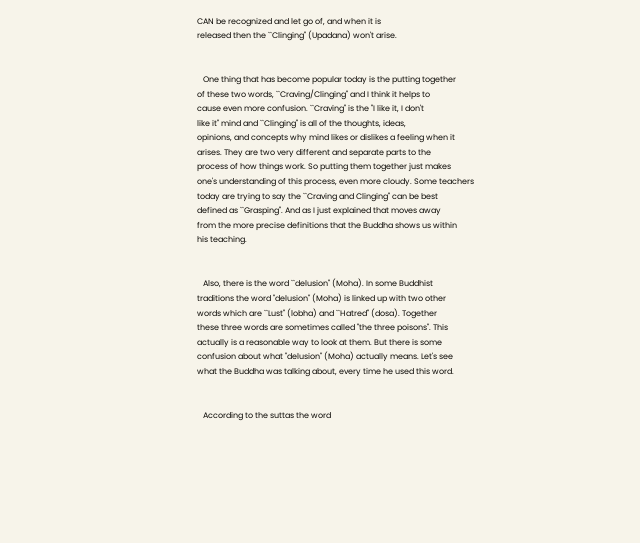CAN be recognized and let go of, and when it is
released then the ``Clinging'' (Upadana) won't arise.


   One thing that has become popular today is the putting together
of these two words, ``Craving/Clinging'' and I think it helps to
cause even more confusion. ``Craving'' is the "I like it, I don't
like it" mind and ``Clinging'' is all of the thoughts, ideas,
opinions, and concepts why mind likes or dislikes a feeling when it
arises. They are two very different and separate parts to the
process of how things work. So putting them together just makes
one's understanding of this process, even more cloudy. Some teachers
today are trying to say the ``Craving and Clinging'' can be best
defined as ``Grasping''. And as I just explained that moves away
from the more precise definitions that the Buddha shows us within
his teaching.


   Also, there is the word ``delusion'' (Moha). In some Buddhist
traditions the word "delusion" (Moha) is linked up with two other
words which are ``Lust'' (lobha) and ``Hatred'' (dosa). Together
these three words are sometimes called "the three poisons". This
actually is a reasonable way to look at them. But there is some
confusion about what "delusion" (Moha) actually means. Let's see
what the Buddha was talking about, every time he used this word.


   According to the suttas the word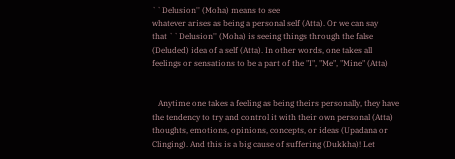``Delusion'' (Moha) means to see
whatever arises as being a personal self (Atta). Or we can say
that ``Delusion'' (Moha) is seeing things through the false
(Deluded) idea of a self (Atta). In other words, one takes all
feelings or sensations to be a part of the "I", "Me", "Mine" (Atta)


   Anytime one takes a feeling as being theirs personally, they have
the tendency to try and control it with their own personal (Atta)
thoughts, emotions, opinions, concepts, or ideas (Upadana or
Clinging). And this is a big cause of suffering (Dukkha)! Let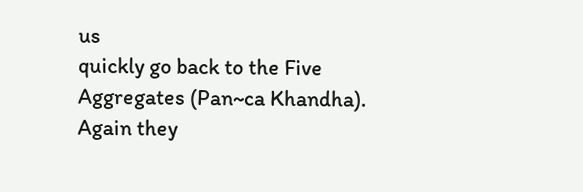us
quickly go back to the Five Aggregates (Pan~ca Khandha). Again they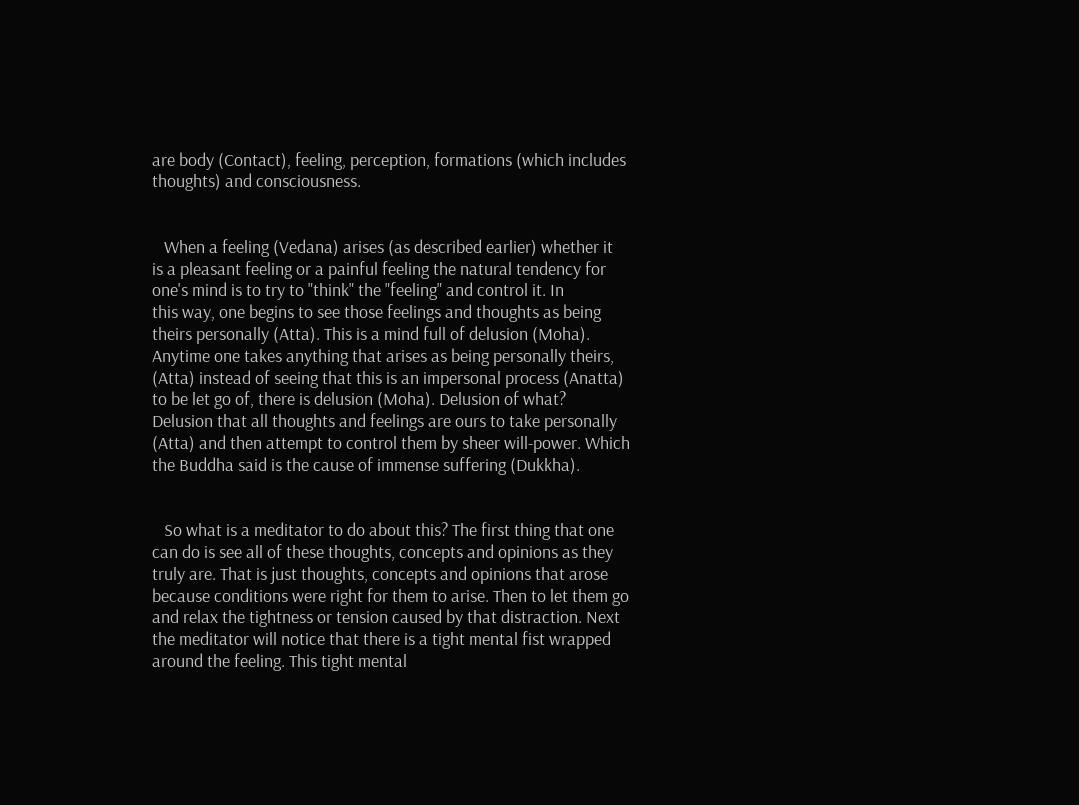are body (Contact), feeling, perception, formations (which includes
thoughts) and consciousness.


   When a feeling (Vedana) arises (as described earlier) whether it
is a pleasant feeling or a painful feeling the natural tendency for
one's mind is to try to "think" the "feeling" and control it. In
this way, one begins to see those feelings and thoughts as being
theirs personally (Atta). This is a mind full of delusion (Moha).
Anytime one takes anything that arises as being personally theirs,
(Atta) instead of seeing that this is an impersonal process (Anatta)
to be let go of, there is delusion (Moha). Delusion of what?
Delusion that all thoughts and feelings are ours to take personally
(Atta) and then attempt to control them by sheer will-power. Which
the Buddha said is the cause of immense suffering (Dukkha).


   So what is a meditator to do about this? The first thing that one
can do is see all of these thoughts, concepts and opinions as they
truly are. That is just thoughts, concepts and opinions that arose
because conditions were right for them to arise. Then to let them go
and relax the tightness or tension caused by that distraction. Next
the meditator will notice that there is a tight mental fist wrapped
around the feeling. This tight mental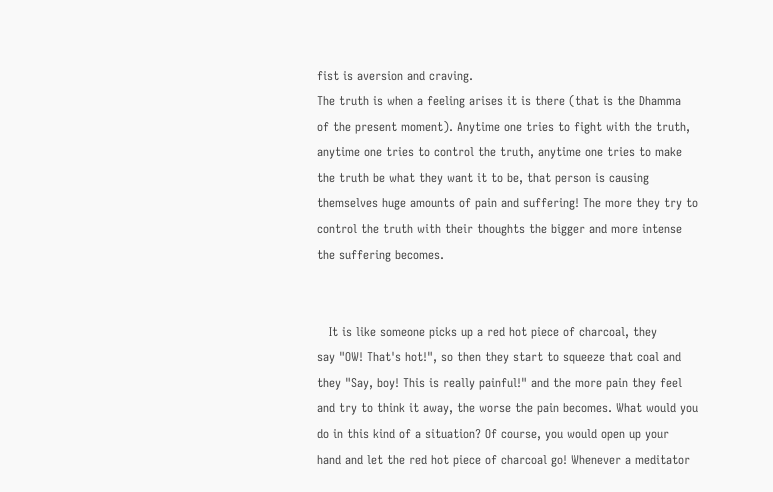fist is aversion and craving.
The truth is when a feeling arises it is there (that is the Dhamma
of the present moment). Anytime one tries to fight with the truth,
anytime one tries to control the truth, anytime one tries to make
the truth be what they want it to be, that person is causing
themselves huge amounts of pain and suffering! The more they try to
control the truth with their thoughts the bigger and more intense
the suffering becomes.


   It is like someone picks up a red hot piece of charcoal, they
say "OW! That's hot!", so then they start to squeeze that coal and
they "Say, boy! This is really painful!" and the more pain they feel
and try to think it away, the worse the pain becomes. What would you
do in this kind of a situation? Of course, you would open up your
hand and let the red hot piece of charcoal go! Whenever a meditator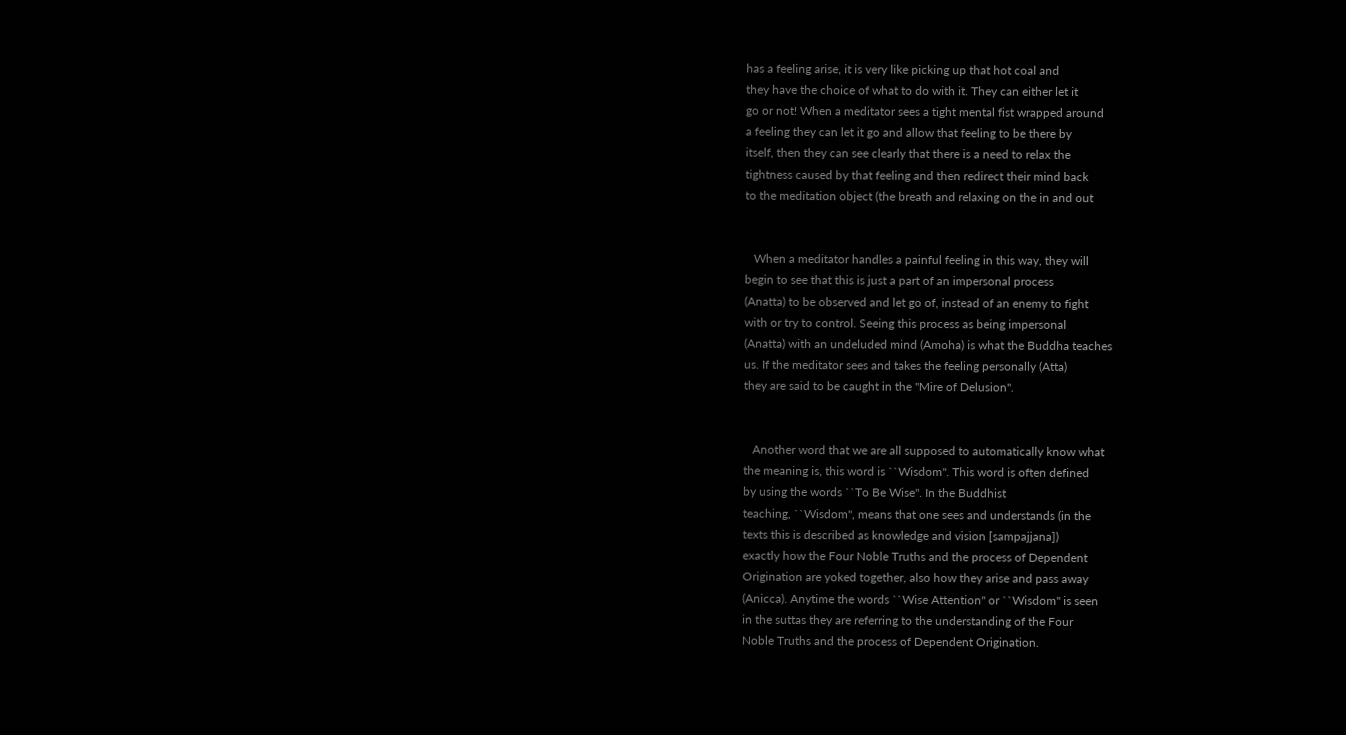has a feeling arise, it is very like picking up that hot coal and
they have the choice of what to do with it. They can either let it
go or not! When a meditator sees a tight mental fist wrapped around
a feeling they can let it go and allow that feeling to be there by
itself, then they can see clearly that there is a need to relax the
tightness caused by that feeling and then redirect their mind back
to the meditation object (the breath and relaxing on the in and out


   When a meditator handles a painful feeling in this way, they will
begin to see that this is just a part of an impersonal process
(Anatta) to be observed and let go of, instead of an enemy to fight
with or try to control. Seeing this process as being impersonal
(Anatta) with an undeluded mind (Amoha) is what the Buddha teaches
us. If the meditator sees and takes the feeling personally (Atta)
they are said to be caught in the "Mire of Delusion".


   Another word that we are all supposed to automatically know what
the meaning is, this word is ``Wisdom''. This word is often defined
by using the words ``To Be Wise''. In the Buddhist
teaching, ``Wisdom'', means that one sees and understands (in the
texts this is described as knowledge and vision [sampajjana])
exactly how the Four Noble Truths and the process of Dependent
Origination are yoked together, also how they arise and pass away
(Anicca). Anytime the words ``Wise Attention'' or ``Wisdom'' is seen
in the suttas they are referring to the understanding of the Four
Noble Truths and the process of Dependent Origination.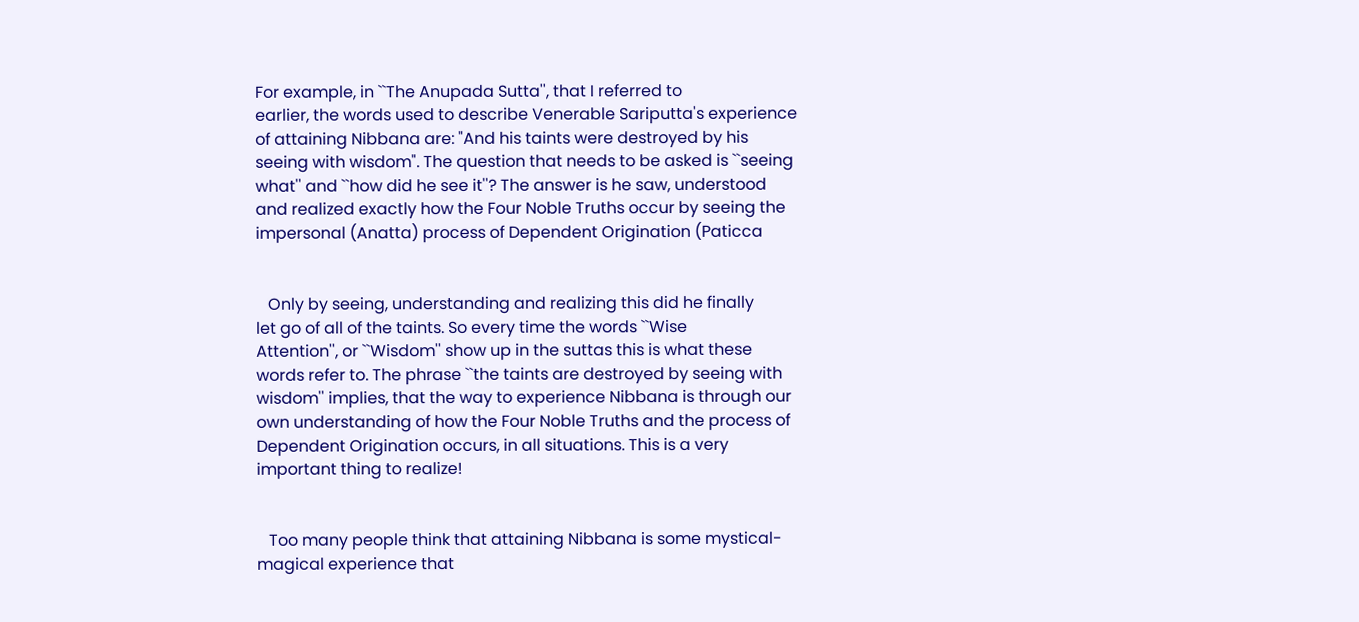For example, in ``The Anupada Sutta'', that I referred to
earlier, the words used to describe Venerable Sariputta's experience
of attaining Nibbana are: "And his taints were destroyed by his
seeing with wisdom". The question that needs to be asked is ``seeing
what'' and ``how did he see it''? The answer is he saw, understood
and realized exactly how the Four Noble Truths occur by seeing the
impersonal (Anatta) process of Dependent Origination (Paticca


   Only by seeing, understanding and realizing this did he finally
let go of all of the taints. So every time the words ``Wise
Attention'', or ``Wisdom'' show up in the suttas this is what these
words refer to. The phrase ``the taints are destroyed by seeing with
wisdom'' implies, that the way to experience Nibbana is through our
own understanding of how the Four Noble Truths and the process of
Dependent Origination occurs, in all situations. This is a very
important thing to realize!


   Too many people think that attaining Nibbana is some mystical-
magical experience that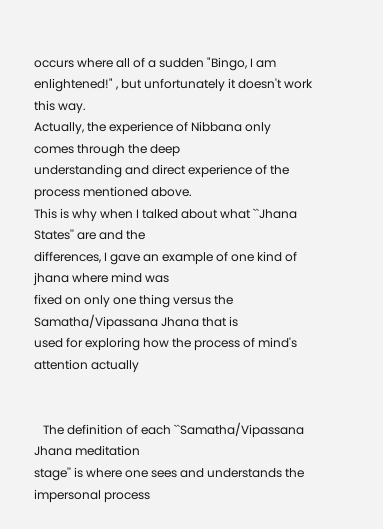occurs where all of a sudden "Bingo, I am
enlightened!" , but unfortunately it doesn't work this way.
Actually, the experience of Nibbana only comes through the deep
understanding and direct experience of the process mentioned above.
This is why when I talked about what ``Jhana States'' are and the
differences, I gave an example of one kind of jhana where mind was
fixed on only one thing versus the Samatha/Vipassana Jhana that is
used for exploring how the process of mind's attention actually


   The definition of each ``Samatha/Vipassana Jhana meditation
stage'' is where one sees and understands the impersonal process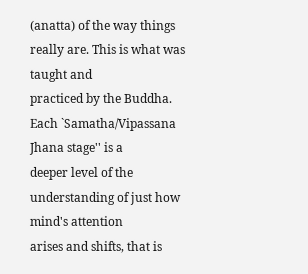(anatta) of the way things really are. This is what was taught and
practiced by the Buddha.  Each `Samatha/Vipassana Jhana stage'' is a
deeper level of the understanding of just how mind's attention
arises and shifts, that is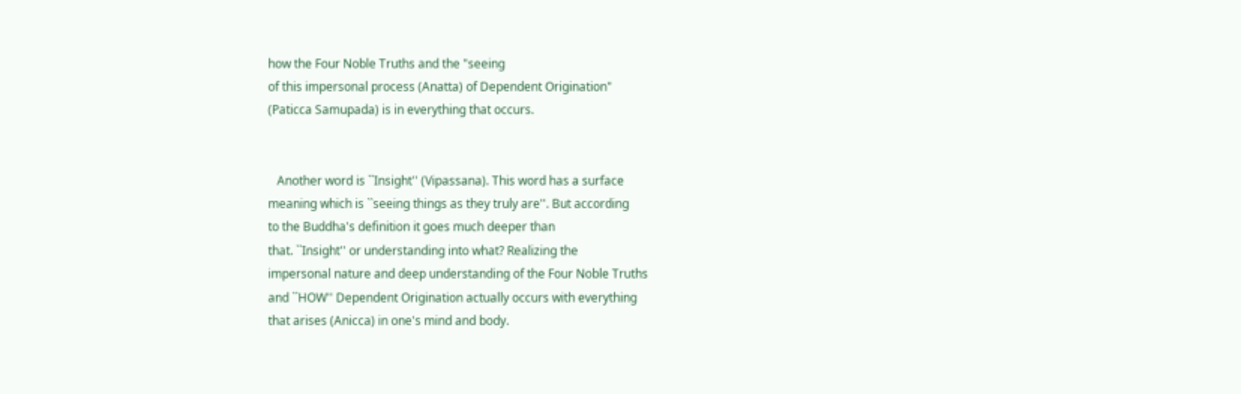how the Four Noble Truths and the "seeing
of this impersonal process (Anatta) of Dependent Origination"
(Paticca Samupada) is in everything that occurs.


   Another word is ``Insight'' (Vipassana). This word has a surface
meaning which is ``seeing things as they truly are''. But according
to the Buddha's definition it goes much deeper than
that. ``Insight'' or understanding into what? Realizing the
impersonal nature and deep understanding of the Four Noble Truths
and ``HOW'' Dependent Origination actually occurs with everything
that arises (Anicca) in one's mind and body.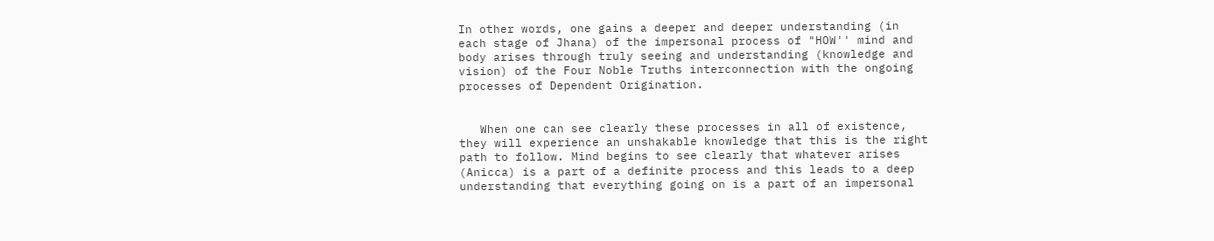In other words, one gains a deeper and deeper understanding (in
each stage of Jhana) of the impersonal process of "HOW'' mind and
body arises through truly seeing and understanding (knowledge and
vision) of the Four Noble Truths interconnection with the ongoing
processes of Dependent Origination.


   When one can see clearly these processes in all of existence,
they will experience an unshakable knowledge that this is the right
path to follow. Mind begins to see clearly that whatever arises
(Anicca) is a part of a definite process and this leads to a deep
understanding that everything going on is a part of an impersonal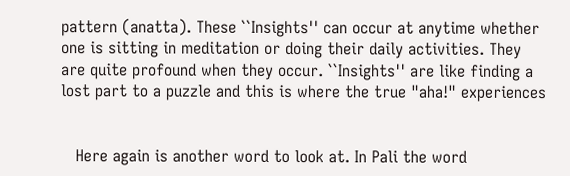pattern (anatta). These ``Insights'' can occur at anytime whether
one is sitting in meditation or doing their daily activities. They
are quite profound when they occur. ``Insights'' are like finding a
lost part to a puzzle and this is where the true "aha!" experiences


   Here again is another word to look at. In Pali the word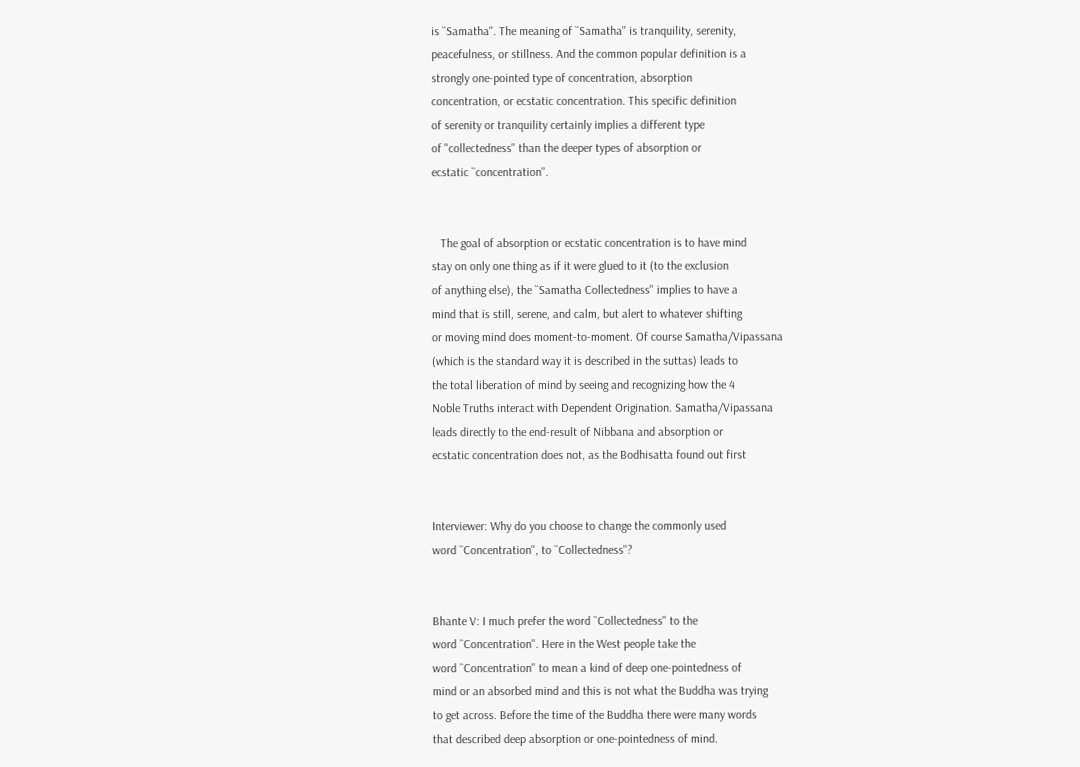is ``Samatha''. The meaning of ``Samatha'' is tranquility, serenity,
peacefulness, or stillness. And the common popular definition is a
strongly one-pointed type of concentration, absorption
concentration, or ecstatic concentration. This specific definition
of serenity or tranquility certainly implies a different type
of "collectedness" than the deeper types of absorption or
ecstatic ``concentration''.


   The goal of absorption or ecstatic concentration is to have mind
stay on only one thing as if it were glued to it (to the exclusion
of anything else), the ``Samatha Collectedness'' implies to have a
mind that is still, serene, and calm, but alert to whatever shifting
or moving mind does moment-to-moment. Of course Samatha/Vipassana
(which is the standard way it is described in the suttas) leads to
the total liberation of mind by seeing and recognizing how the 4
Noble Truths interact with Dependent Origination. Samatha/Vipassana
leads directly to the end-result of Nibbana and absorption or
ecstatic concentration does not, as the Bodhisatta found out first


Interviewer: Why do you choose to change the commonly used
word ``Concentration'', to ``Collectedness''?


Bhante V: I much prefer the word ``Collectedness'' to the
word ``Concentration''. Here in the West people take the
word ``Concentration'' to mean a kind of deep one-pointedness of
mind or an absorbed mind and this is not what the Buddha was trying
to get across. Before the time of the Buddha there were many words
that described deep absorption or one-pointedness of mind.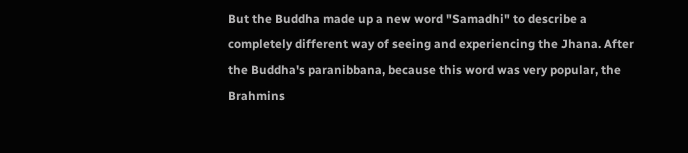But the Buddha made up a new word "Samadhi" to describe a
completely different way of seeing and experiencing the Jhana. After
the Buddha's paranibbana, because this word was very popular, the
Brahmins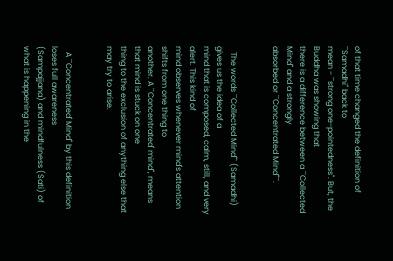of that time changed the definition of ``Samadhi'' back to
mean - ``strong one-pointedness''. But, the Buddha was showing that
there is a difference between a ``Collected Mind'' and a strongly
absorbed or ``Concentrated Mind''``.


   The words ``Collected Mind''` (Samadhi) gives us the idea of a
mind that is composed, calm, still, and very alert. This kind of
mind observes whenever mind's attention shifts from one thing to
another. A ``Concentrated' mind", means that mind is stuck on one
thing to the exclusion of anything else that may try to arise.


   A ``Concentrated' Mind'' by this definition loses full awareness
(Sampajjana) and mindfulness (Sati) of what is happening in the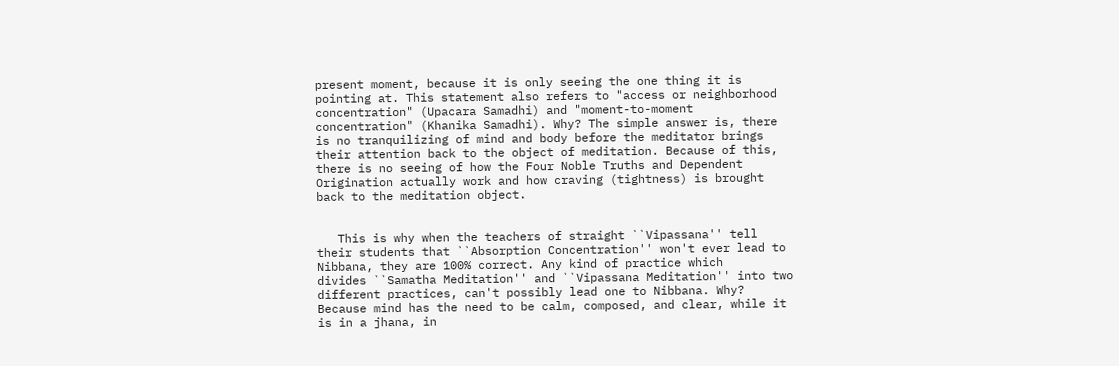present moment, because it is only seeing the one thing it is
pointing at. This statement also refers to "access or neighborhood
concentration" (Upacara Samadhi) and "moment-to-moment
concentration" (Khanika Samadhi). Why? The simple answer is, there
is no tranquilizing of mind and body before the meditator brings
their attention back to the object of meditation. Because of this,
there is no seeing of how the Four Noble Truths and Dependent
Origination actually work and how craving (tightness) is brought
back to the meditation object.


   This is why when the teachers of straight ``Vipassana'' tell
their students that ``Absorption Concentration'' won't ever lead to
Nibbana, they are 100% correct. Any kind of practice which
divides ``Samatha Meditation'' and ``Vipassana Meditation'' into two
different practices, can't possibly lead one to Nibbana. Why?
Because mind has the need to be calm, composed, and clear, while it
is in a jhana, in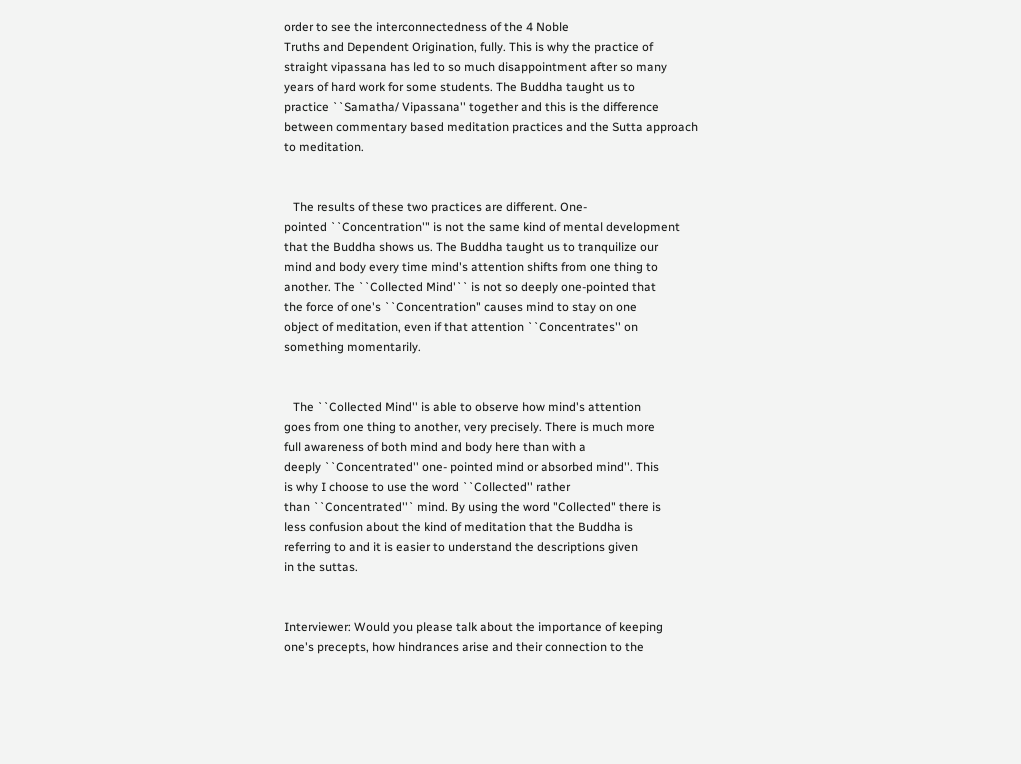order to see the interconnectedness of the 4 Noble
Truths and Dependent Origination, fully. This is why the practice of
straight vipassana has led to so much disappointment after so many
years of hard work for some students. The Buddha taught us to
practice ``Samatha/ Vipassana'' together and this is the difference
between commentary based meditation practices and the Sutta approach
to meditation.


   The results of these two practices are different. One-
pointed ``Concentration'" is not the same kind of mental development
that the Buddha shows us. The Buddha taught us to tranquilize our
mind and body every time mind's attention shifts from one thing to
another. The ``Collected Mind'`` is not so deeply one-pointed that
the force of one's ``Concentration" causes mind to stay on one
object of meditation, even if that attention ``Concentrates'' on
something momentarily.


   The ``Collected Mind'' is able to observe how mind's attention
goes from one thing to another, very precisely. There is much more
full awareness of both mind and body here than with a
deeply ``Concentrated'' one- pointed mind or absorbed mind''. This
is why I choose to use the word ``Collected'' rather
than ``Concentrated''` mind. By using the word "Collected" there is
less confusion about the kind of meditation that the Buddha is
referring to and it is easier to understand the descriptions given
in the suttas.


Interviewer: Would you please talk about the importance of keeping
one's precepts, how hindrances arise and their connection to the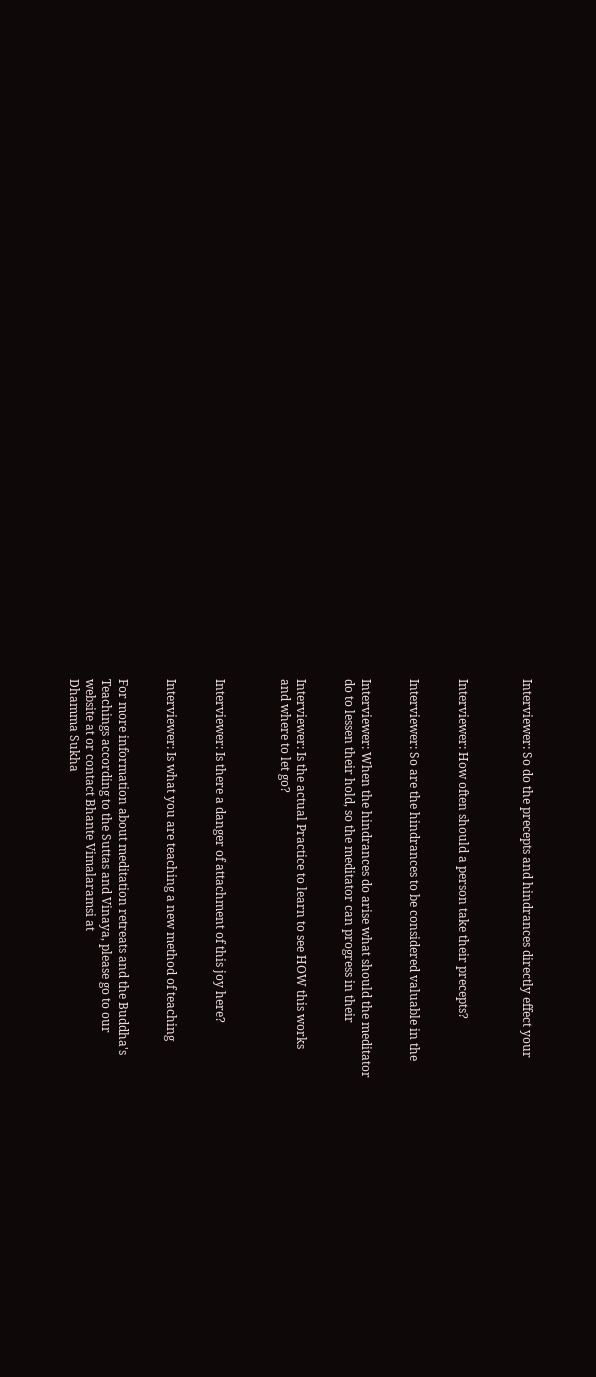Interviewer: So do the precepts and hindrances directly effect your



Interviewer: How often should a person take their precepts?


Interviewer: So are the hindrances to be considered valuable in the


Interviewer: When the hindrances do arise what should the meditator
do to lessen their hold, so the meditator can progress in their


Interviewer: Is the actual Practice to learn to see HOW this works
and where to let go?



Interviewer: Is there a danger of attachment of this joy here?


Interviewer: Is what you are teaching a new method of teaching


For more information about meditation retreats and the Buddha's
Teachings according to the Suttas and Vinaya, please go to our
website at or contact Bhante Vimalaramsi at
Dhamma Sukha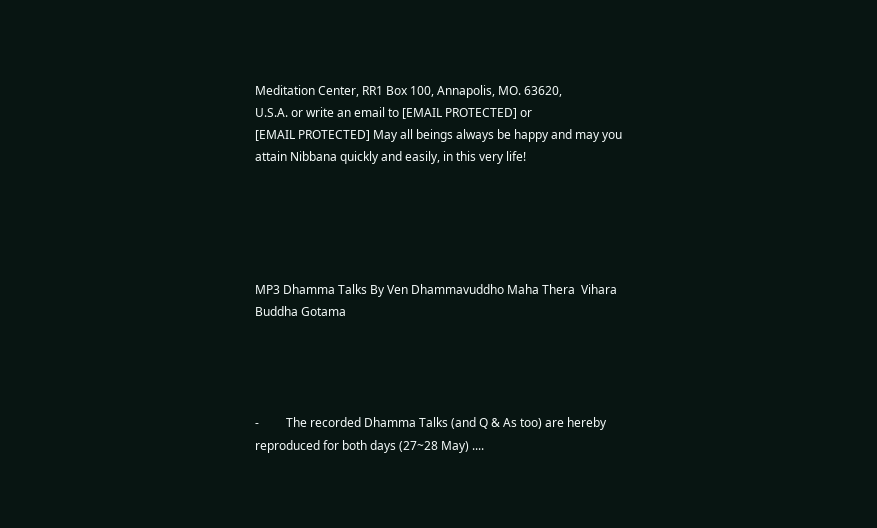Meditation Center, RR1 Box 100, Annapolis, MO. 63620,
U.S.A. or write an email to [EMAIL PROTECTED] or
[EMAIL PROTECTED] May all beings always be happy and may you
attain Nibbana quickly and easily, in this very life!





MP3 Dhamma Talks By Ven Dhammavuddho Maha Thera  Vihara Buddha Gotama




-         The recorded Dhamma Talks (and Q & As too) are hereby
reproduced for both days (27~28 May) ....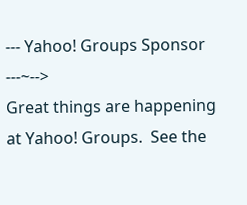--- Yahoo! Groups Sponsor ---~-->
Great things are happening at Yahoo! Groups.  See the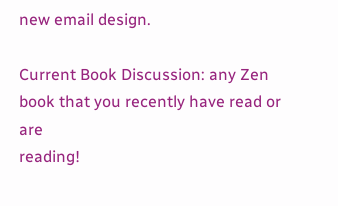new email design.

Current Book Discussion: any Zen book that you recently have read or are
reading!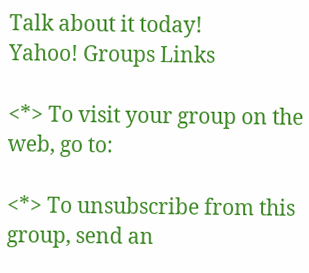Talk about it today!
Yahoo! Groups Links

<*> To visit your group on the web, go to:

<*> To unsubscribe from this group, send an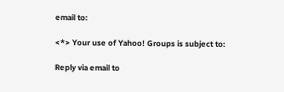email to:

<*> Your use of Yahoo! Groups is subject to:

Reply via email to